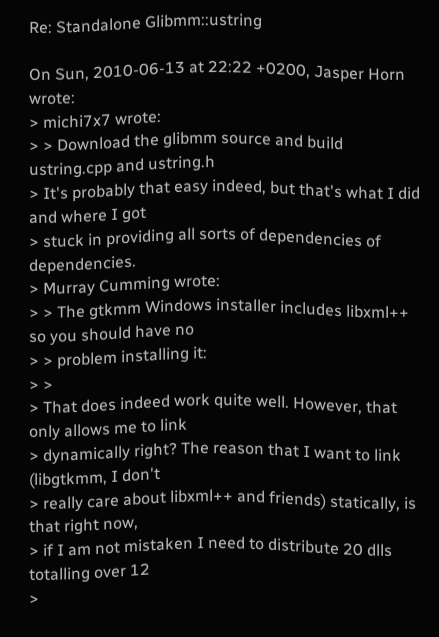Re: Standalone Glibmm::ustring

On Sun, 2010-06-13 at 22:22 +0200, Jasper Horn wrote:
> michi7x7 wrote:
> > Download the glibmm source and build ustring.cpp and ustring.h
> It's probably that easy indeed, but that's what I did and where I got
> stuck in providing all sorts of dependencies of dependencies.
> Murray Cumming wrote:
> > The gtkmm Windows installer includes libxml++ so you should have no
> > problem installing it:
> >
> That does indeed work quite well. However, that only allows me to link
> dynamically right? The reason that I want to link (libgtkmm, I don't
> really care about libxml++ and friends) statically, is that right now,
> if I am not mistaken I need to distribute 20 dlls totalling over 12
>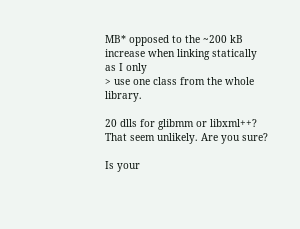MB* opposed to the ~200 kB increase when linking statically as I only
> use one class from the whole library.

20 dlls for glibmm or libxml++? That seem unlikely. Are you sure?

Is your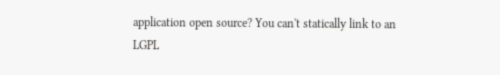application open source? You can't statically link to an LGPL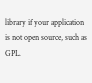library if your application is not open source, such as GPL.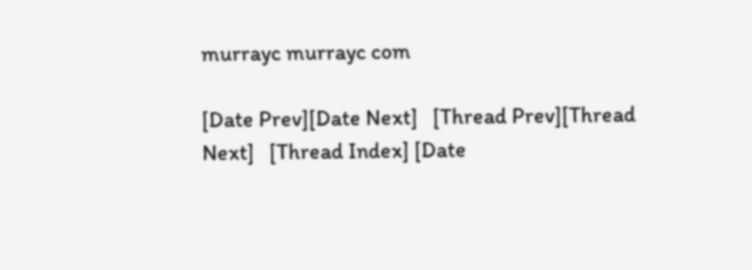murrayc murrayc com

[Date Prev][Date Next]   [Thread Prev][Thread Next]   [Thread Index] [Date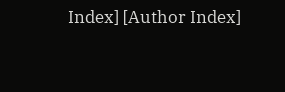Index] [Author Index]